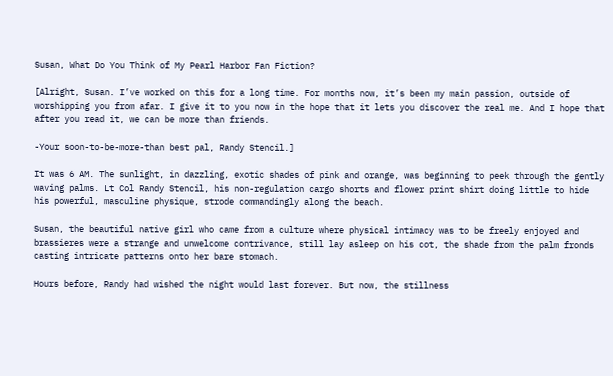Susan, What Do You Think of My Pearl Harbor Fan Fiction?

[Alright, Susan. I’ve worked on this for a long time. For months now, it’s been my main passion, outside of worshipping you from afar. I give it to you now in the hope that it lets you discover the real me. And I hope that after you read it, we can be more than friends.

-Your soon-to-be-more-than best pal, Randy Stencil.]

It was 6 AM. The sunlight, in dazzling, exotic shades of pink and orange, was beginning to peek through the gently waving palms. Lt Col Randy Stencil, his non-regulation cargo shorts and flower print shirt doing little to hide his powerful, masculine physique, strode commandingly along the beach.

Susan, the beautiful native girl who came from a culture where physical intimacy was to be freely enjoyed and brassieres were a strange and unwelcome contrivance, still lay asleep on his cot, the shade from the palm fronds casting intricate patterns onto her bare stomach.

Hours before, Randy had wished the night would last forever. But now, the stillness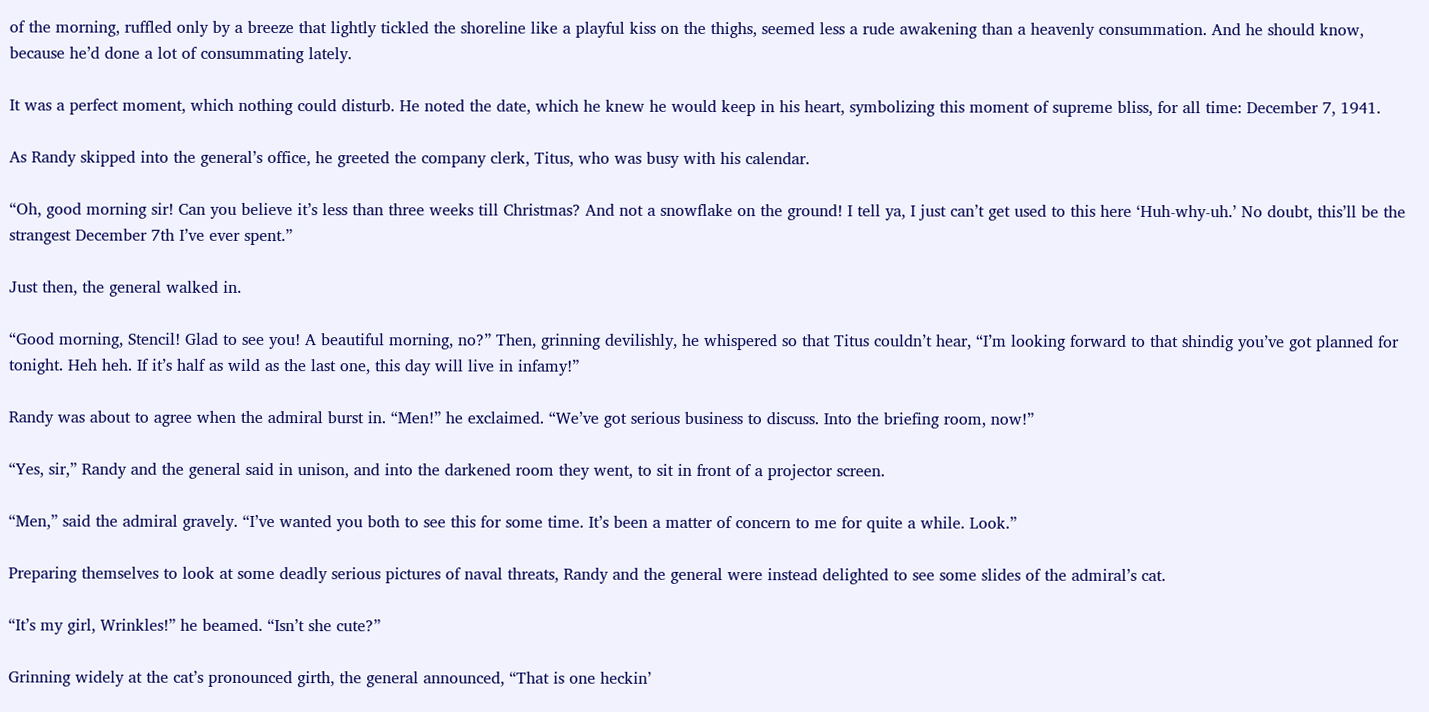of the morning, ruffled only by a breeze that lightly tickled the shoreline like a playful kiss on the thighs, seemed less a rude awakening than a heavenly consummation. And he should know, because he’d done a lot of consummating lately.

It was a perfect moment, which nothing could disturb. He noted the date, which he knew he would keep in his heart, symbolizing this moment of supreme bliss, for all time: December 7, 1941.

As Randy skipped into the general’s office, he greeted the company clerk, Titus, who was busy with his calendar.

“Oh, good morning sir! Can you believe it’s less than three weeks till Christmas? And not a snowflake on the ground! I tell ya, I just can’t get used to this here ‘Huh-why-uh.’ No doubt, this’ll be the strangest December 7th I’ve ever spent.”

Just then, the general walked in.

“Good morning, Stencil! Glad to see you! A beautiful morning, no?” Then, grinning devilishly, he whispered so that Titus couldn’t hear, “I’m looking forward to that shindig you’ve got planned for tonight. Heh heh. If it’s half as wild as the last one, this day will live in infamy!”

Randy was about to agree when the admiral burst in. “Men!” he exclaimed. “We’ve got serious business to discuss. Into the briefing room, now!”

“Yes, sir,” Randy and the general said in unison, and into the darkened room they went, to sit in front of a projector screen.

“Men,” said the admiral gravely. “I’ve wanted you both to see this for some time. It’s been a matter of concern to me for quite a while. Look.”

Preparing themselves to look at some deadly serious pictures of naval threats, Randy and the general were instead delighted to see some slides of the admiral’s cat.

“It’s my girl, Wrinkles!” he beamed. “Isn’t she cute?”

Grinning widely at the cat’s pronounced girth, the general announced, “That is one heckin’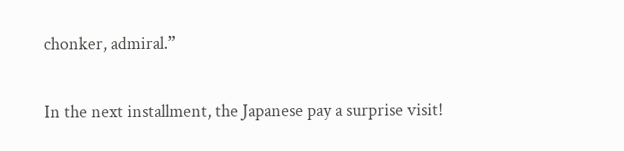chonker, admiral.”

In the next installment, the Japanese pay a surprise visit!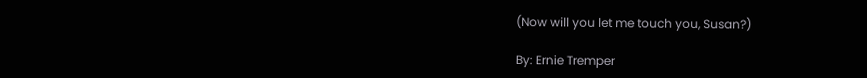(Now will you let me touch you, Susan?)

By: Ernie Tremper